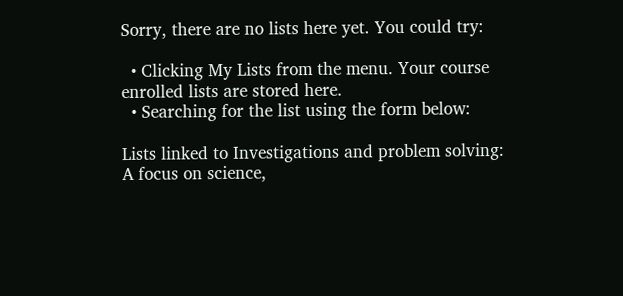Sorry, there are no lists here yet. You could try:

  • Clicking My Lists from the menu. Your course enrolled lists are stored here.
  • Searching for the list using the form below:

Lists linked to Investigations and problem solving: A focus on science,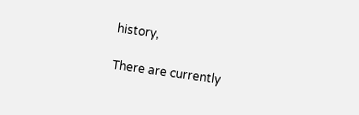history,

There are currently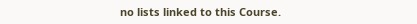no lists linked to this Course.